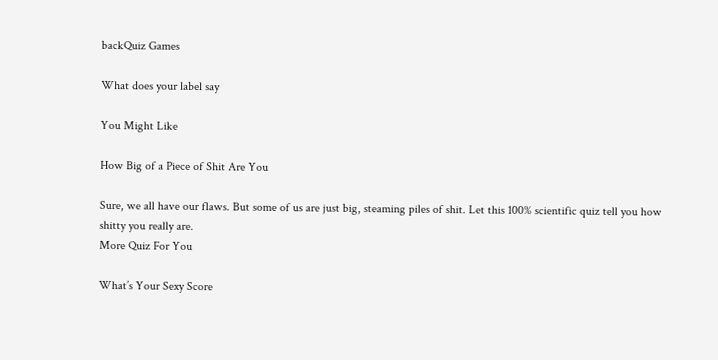backQuiz Games

What does your label say

You Might Like

How Big of a Piece of Shit Are You

Sure, we all have our flaws. But some of us are just big, steaming piles of shit. Let this 100% scientific quiz tell you how shitty you really are.
More Quiz For You

What’s Your Sexy Score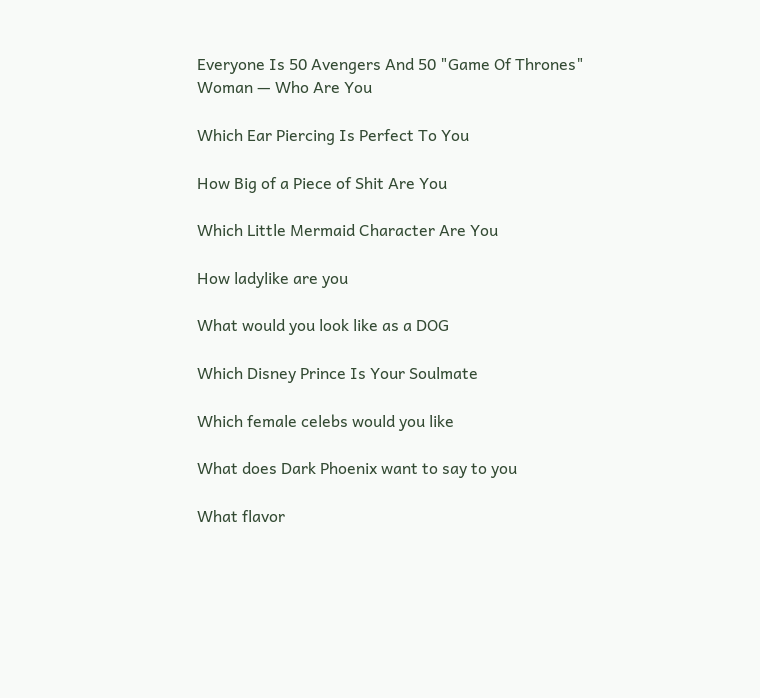Everyone Is 50 Avengers And 50 "Game Of Thrones" Woman — Who Are You

Which Ear Piercing Is Perfect To You

How Big of a Piece of Shit Are You

Which Little Mermaid Character Are You

How ladylike are you

What would you look like as a DOG

Which Disney Prince Is Your Soulmate

Which female celebs would you like

What does Dark Phoenix want to say to you

What flavor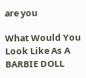are you

What Would You Look Like As A BARBIE DOLL